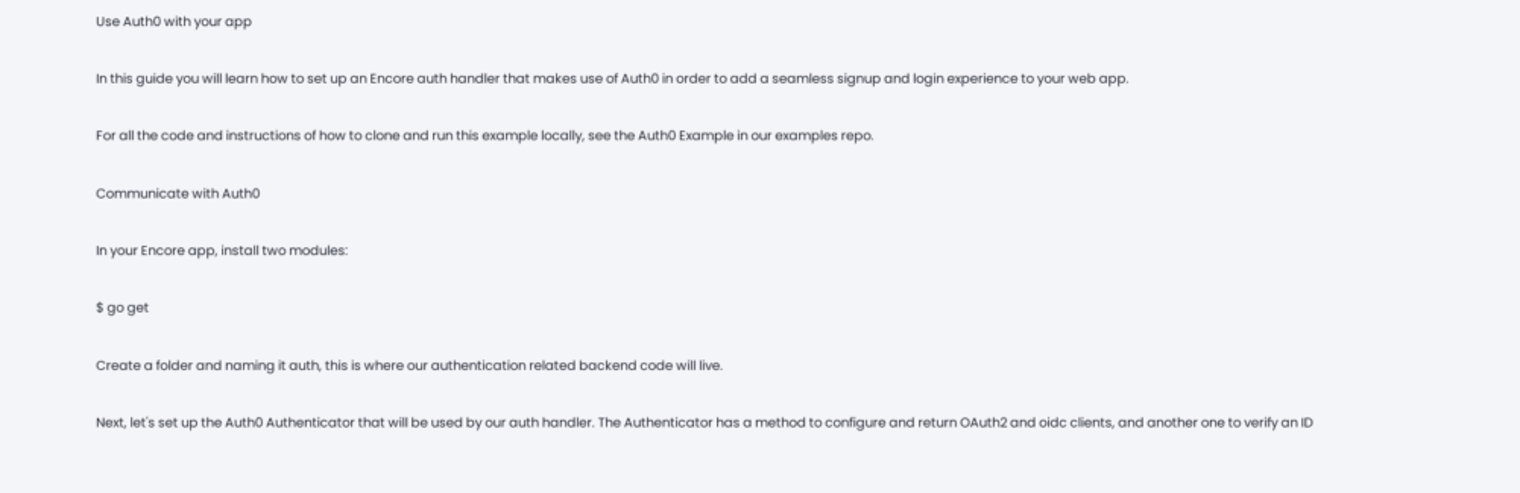Use Auth0 with your app

In this guide you will learn how to set up an Encore auth handler that makes use of Auth0 in order to add a seamless signup and login experience to your web app.

For all the code and instructions of how to clone and run this example locally, see the Auth0 Example in our examples repo.

Communicate with Auth0

In your Encore app, install two modules:

$ go get

Create a folder and naming it auth, this is where our authentication related backend code will live.

Next, let's set up the Auth0 Authenticator that will be used by our auth handler. The Authenticator has a method to configure and return OAuth2 and oidc clients, and another one to verify an ID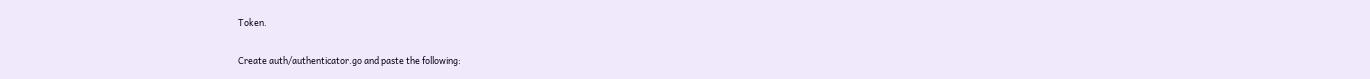Token.

Create auth/authenticator.go and paste the following: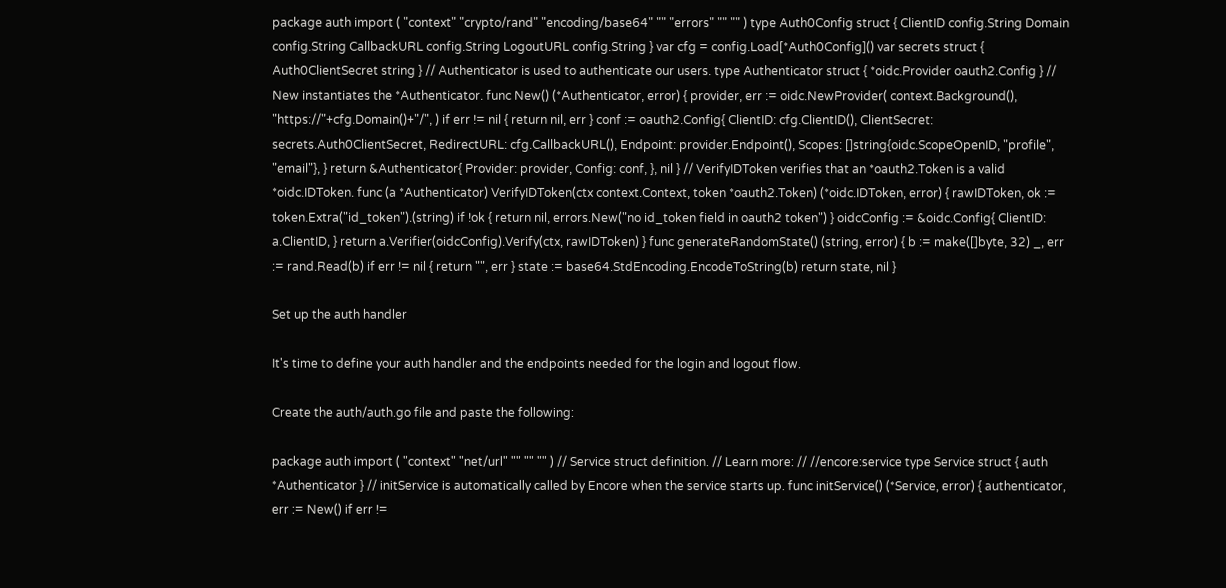package auth import ( "context" "crypto/rand" "encoding/base64" "" "errors" "" "" ) type Auth0Config struct { ClientID config.String Domain config.String CallbackURL config.String LogoutURL config.String } var cfg = config.Load[*Auth0Config]() var secrets struct { Auth0ClientSecret string } // Authenticator is used to authenticate our users. type Authenticator struct { *oidc.Provider oauth2.Config } // New instantiates the *Authenticator. func New() (*Authenticator, error) { provider, err := oidc.NewProvider( context.Background(), "https://"+cfg.Domain()+"/", ) if err != nil { return nil, err } conf := oauth2.Config{ ClientID: cfg.ClientID(), ClientSecret: secrets.Auth0ClientSecret, RedirectURL: cfg.CallbackURL(), Endpoint: provider.Endpoint(), Scopes: []string{oidc.ScopeOpenID, "profile", "email"}, } return &Authenticator{ Provider: provider, Config: conf, }, nil } // VerifyIDToken verifies that an *oauth2.Token is a valid *oidc.IDToken. func (a *Authenticator) VerifyIDToken(ctx context.Context, token *oauth2.Token) (*oidc.IDToken, error) { rawIDToken, ok := token.Extra("id_token").(string) if !ok { return nil, errors.New("no id_token field in oauth2 token") } oidcConfig := &oidc.Config{ ClientID: a.ClientID, } return a.Verifier(oidcConfig).Verify(ctx, rawIDToken) } func generateRandomState() (string, error) { b := make([]byte, 32) _, err := rand.Read(b) if err != nil { return "", err } state := base64.StdEncoding.EncodeToString(b) return state, nil }

Set up the auth handler

It's time to define your auth handler and the endpoints needed for the login and logout flow.

Create the auth/auth.go file and paste the following:

package auth import ( "context" "net/url" "" "" "" ) // Service struct definition. // Learn more: // //encore:service type Service struct { auth *Authenticator } // initService is automatically called by Encore when the service starts up. func initService() (*Service, error) { authenticator, err := New() if err !=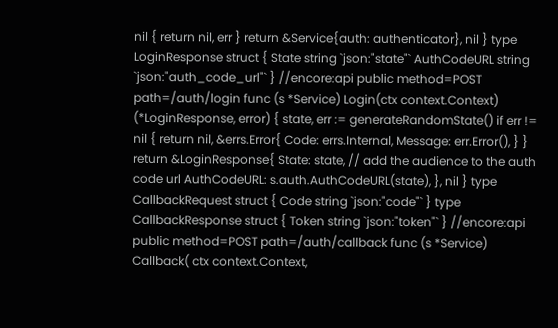nil { return nil, err } return &Service{auth: authenticator}, nil } type LoginResponse struct { State string `json:"state"` AuthCodeURL string `json:"auth_code_url"` } //encore:api public method=POST path=/auth/login func (s *Service) Login(ctx context.Context) (*LoginResponse, error) { state, err := generateRandomState() if err != nil { return nil, &errs.Error{ Code: errs.Internal, Message: err.Error(), } } return &LoginResponse{ State: state, // add the audience to the auth code url AuthCodeURL: s.auth.AuthCodeURL(state), }, nil } type CallbackRequest struct { Code string `json:"code"` } type CallbackResponse struct { Token string `json:"token"` } //encore:api public method=POST path=/auth/callback func (s *Service) Callback( ctx context.Context,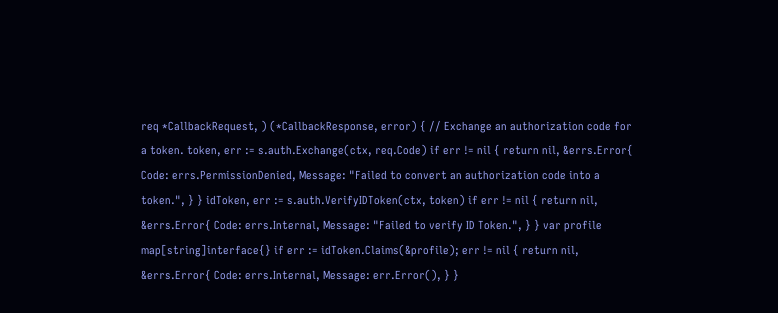req *CallbackRequest, ) (*CallbackResponse, error) { // Exchange an authorization code for a token. token, err := s.auth.Exchange(ctx, req.Code) if err != nil { return nil, &errs.Error{ Code: errs.PermissionDenied, Message: "Failed to convert an authorization code into a token.", } } idToken, err := s.auth.VerifyIDToken(ctx, token) if err != nil { return nil, &errs.Error{ Code: errs.Internal, Message: "Failed to verify ID Token.", } } var profile map[string]interface{} if err := idToken.Claims(&profile); err != nil { return nil, &errs.Error{ Code: errs.Internal, Message: err.Error(), } }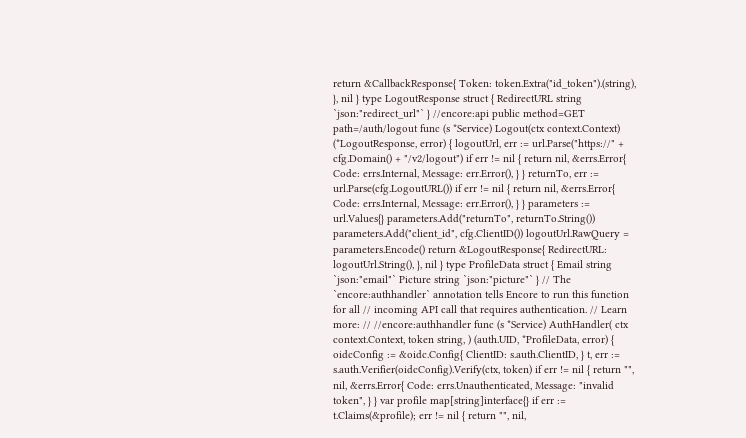return &CallbackResponse{ Token: token.Extra("id_token").(string), }, nil } type LogoutResponse struct { RedirectURL string `json:"redirect_url"` } //encore:api public method=GET path=/auth/logout func (s *Service) Logout(ctx context.Context) (*LogoutResponse, error) { logoutUrl, err := url.Parse("https://" + cfg.Domain() + "/v2/logout") if err != nil { return nil, &errs.Error{ Code: errs.Internal, Message: err.Error(), } } returnTo, err := url.Parse(cfg.LogoutURL()) if err != nil { return nil, &errs.Error{ Code: errs.Internal, Message: err.Error(), } } parameters := url.Values{} parameters.Add("returnTo", returnTo.String()) parameters.Add("client_id", cfg.ClientID()) logoutUrl.RawQuery = parameters.Encode() return &LogoutResponse{ RedirectURL: logoutUrl.String(), }, nil } type ProfileData struct { Email string `json:"email"` Picture string `json:"picture"` } // The `encore:authhandler` annotation tells Encore to run this function for all // incoming API call that requires authentication. // Learn more: // //encore:authhandler func (s *Service) AuthHandler( ctx context.Context, token string, ) (auth.UID, *ProfileData, error) { oidcConfig := &oidc.Config{ ClientID: s.auth.ClientID, } t, err := s.auth.Verifier(oidcConfig).Verify(ctx, token) if err != nil { return "", nil, &errs.Error{ Code: errs.Unauthenticated, Message: "invalid token", } } var profile map[string]interface{} if err := t.Claims(&profile); err != nil { return "", nil,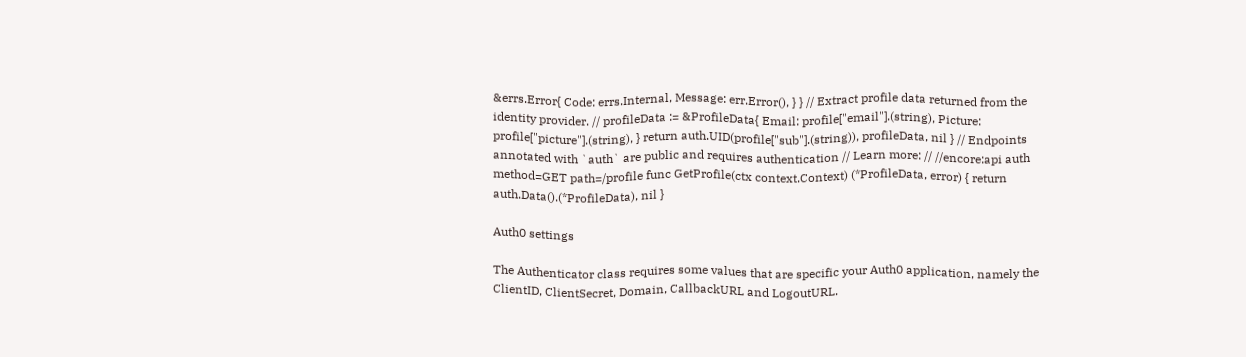&errs.Error{ Code: errs.Internal, Message: err.Error(), } } // Extract profile data returned from the identity provider. // profileData := &ProfileData{ Email: profile["email"].(string), Picture: profile["picture"].(string), } return auth.UID(profile["sub"].(string)), profileData, nil } // Endpoints annotated with `auth` are public and requires authentication // Learn more: // //encore:api auth method=GET path=/profile func GetProfile(ctx context.Context) (*ProfileData, error) { return auth.Data().(*ProfileData), nil }

Auth0 settings

The Authenticator class requires some values that are specific your Auth0 application, namely the ClientID, ClientSecret, Domain, CallbackURL and LogoutURL.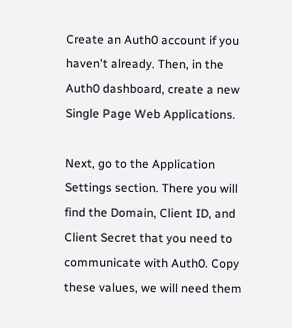Create an Auth0 account if you haven't already. Then, in the Auth0 dashboard, create a new Single Page Web Applications.

Next, go to the Application Settings section. There you will find the Domain, Client ID, and Client Secret that you need to communicate with Auth0. Copy these values, we will need them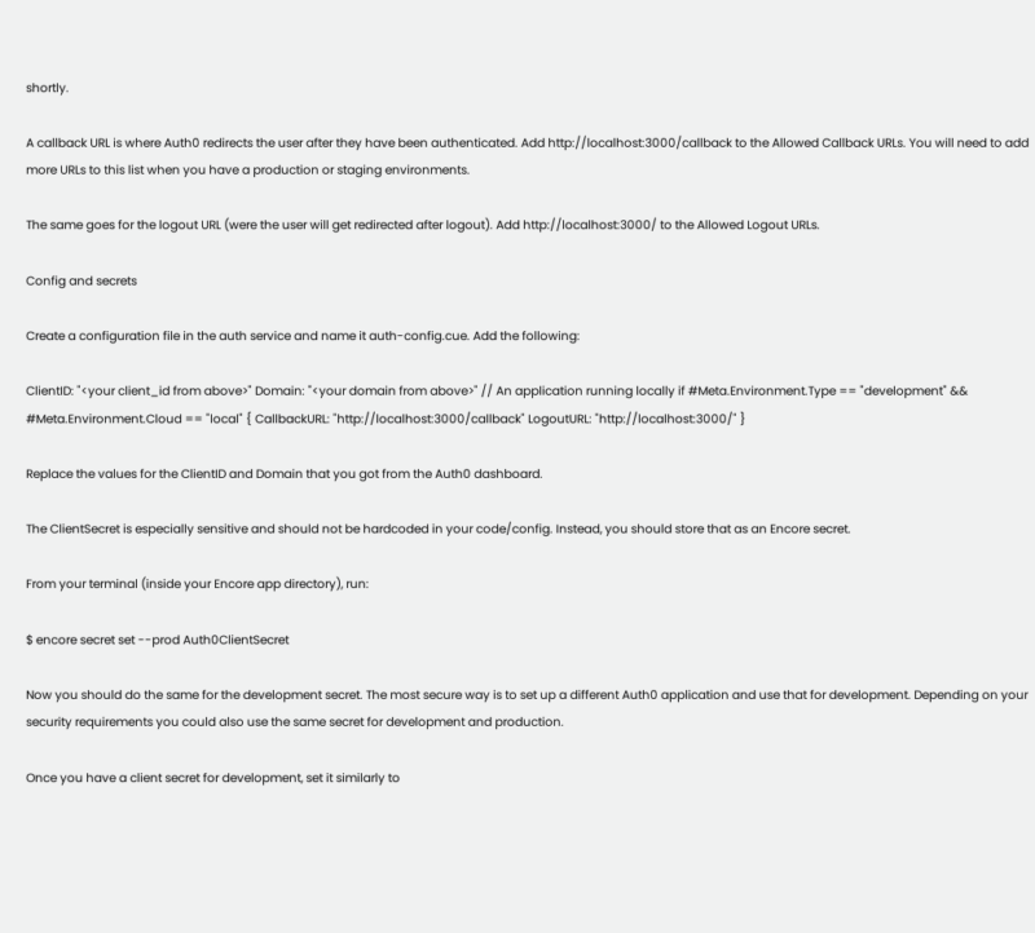shortly.

A callback URL is where Auth0 redirects the user after they have been authenticated. Add http://localhost:3000/callback to the Allowed Callback URLs. You will need to add more URLs to this list when you have a production or staging environments.

The same goes for the logout URL (were the user will get redirected after logout). Add http://localhost:3000/ to the Allowed Logout URLs.

Config and secrets

Create a configuration file in the auth service and name it auth-config.cue. Add the following:

ClientID: "<your client_id from above>" Domain: "<your domain from above>" // An application running locally if #Meta.Environment.Type == "development" && #Meta.Environment.Cloud == "local" { CallbackURL: "http://localhost:3000/callback" LogoutURL: "http://localhost:3000/" }

Replace the values for the ClientID and Domain that you got from the Auth0 dashboard.

The ClientSecret is especially sensitive and should not be hardcoded in your code/config. Instead, you should store that as an Encore secret.

From your terminal (inside your Encore app directory), run:

$ encore secret set --prod Auth0ClientSecret

Now you should do the same for the development secret. The most secure way is to set up a different Auth0 application and use that for development. Depending on your security requirements you could also use the same secret for development and production.

Once you have a client secret for development, set it similarly to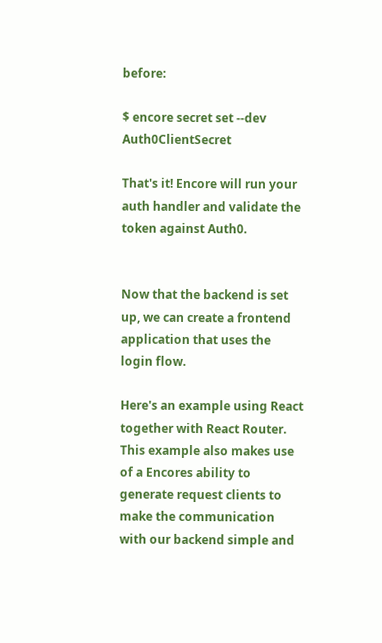before:

$ encore secret set --dev Auth0ClientSecret

That's it! Encore will run your auth handler and validate the token against Auth0.


Now that the backend is set up, we can create a frontend application that uses the login flow.

Here's an example using React together with React Router. This example also makes use of a Encores ability to generate request clients to make the communication with our backend simple and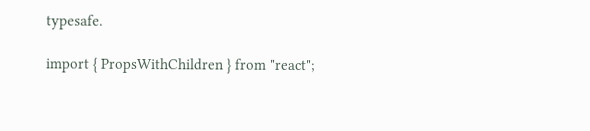typesafe.

import { PropsWithChildren } from "react";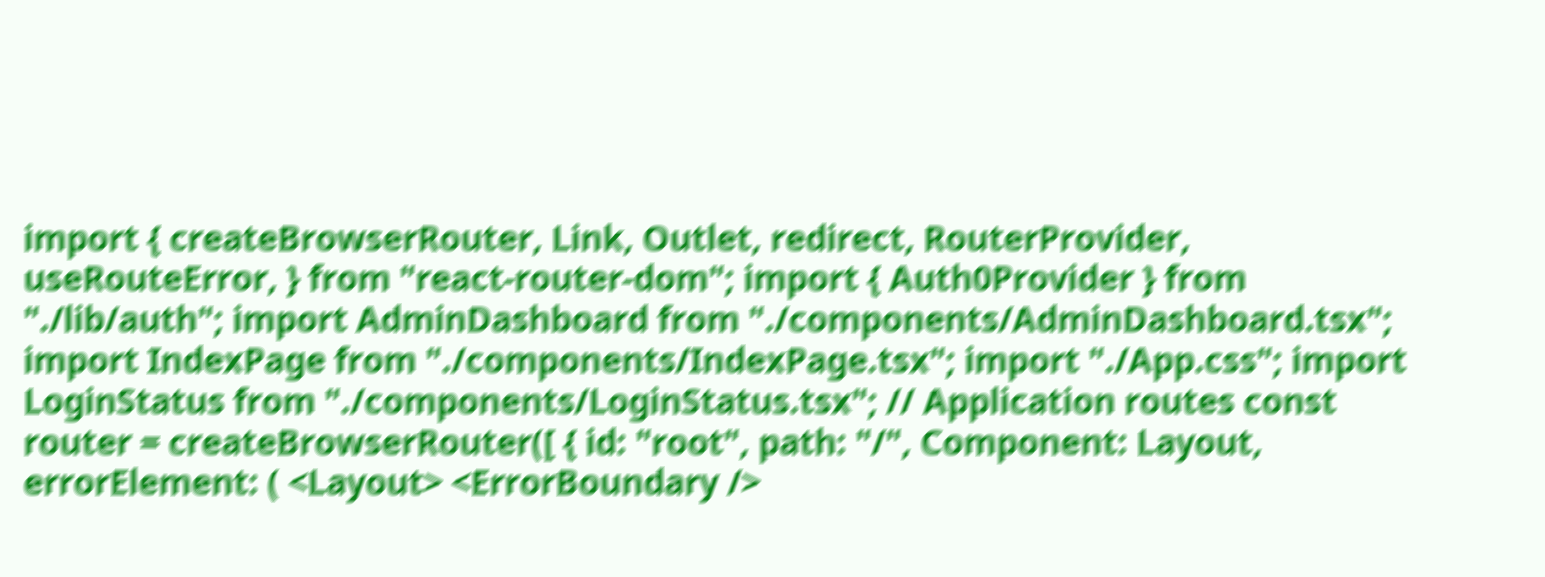import { createBrowserRouter, Link, Outlet, redirect, RouterProvider, useRouteError, } from "react-router-dom"; import { Auth0Provider } from "./lib/auth"; import AdminDashboard from "./components/AdminDashboard.tsx"; import IndexPage from "./components/IndexPage.tsx"; import "./App.css"; import LoginStatus from "./components/LoginStatus.tsx"; // Application routes const router = createBrowserRouter([ { id: "root", path: "/", Component: Layout, errorElement: ( <Layout> <ErrorBoundary />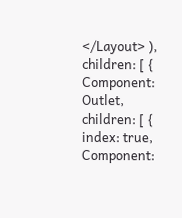</Layout> ), children: [ { Component: Outlet, children: [ { index: true, Component: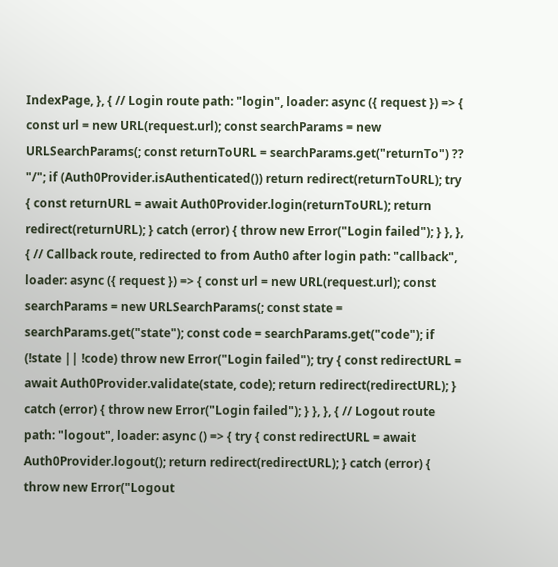IndexPage, }, { // Login route path: "login", loader: async ({ request }) => { const url = new URL(request.url); const searchParams = new URLSearchParams(; const returnToURL = searchParams.get("returnTo") ?? "/"; if (Auth0Provider.isAuthenticated()) return redirect(returnToURL); try { const returnURL = await Auth0Provider.login(returnToURL); return redirect(returnURL); } catch (error) { throw new Error("Login failed"); } }, }, { // Callback route, redirected to from Auth0 after login path: "callback", loader: async ({ request }) => { const url = new URL(request.url); const searchParams = new URLSearchParams(; const state = searchParams.get("state"); const code = searchParams.get("code"); if (!state || !code) throw new Error("Login failed"); try { const redirectURL = await Auth0Provider.validate(state, code); return redirect(redirectURL); } catch (error) { throw new Error("Login failed"); } }, }, { // Logout route path: "logout", loader: async () => { try { const redirectURL = await Auth0Provider.logout(); return redirect(redirectURL); } catch (error) { throw new Error("Logout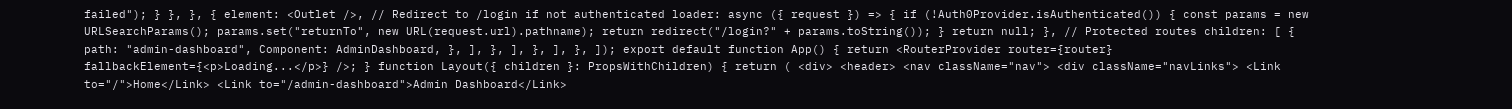failed"); } }, }, { element: <Outlet />, // Redirect to /login if not authenticated loader: async ({ request }) => { if (!Auth0Provider.isAuthenticated()) { const params = new URLSearchParams(); params.set("returnTo", new URL(request.url).pathname); return redirect("/login?" + params.toString()); } return null; }, // Protected routes children: [ { path: "admin-dashboard", Component: AdminDashboard, }, ], }, ], }, ], }, ]); export default function App() { return <RouterProvider router={router} fallbackElement={<p>Loading...</p>} />; } function Layout({ children }: PropsWithChildren) { return ( <div> <header> <nav className="nav"> <div className="navLinks"> <Link to="/">Home</Link> <Link to="/admin-dashboard">Admin Dashboard</Link>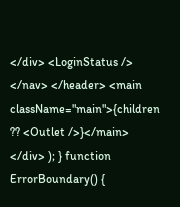</div> <LoginStatus /> </nav> </header> <main className="main">{children ?? <Outlet />}</main> </div> ); } function ErrorBoundary() {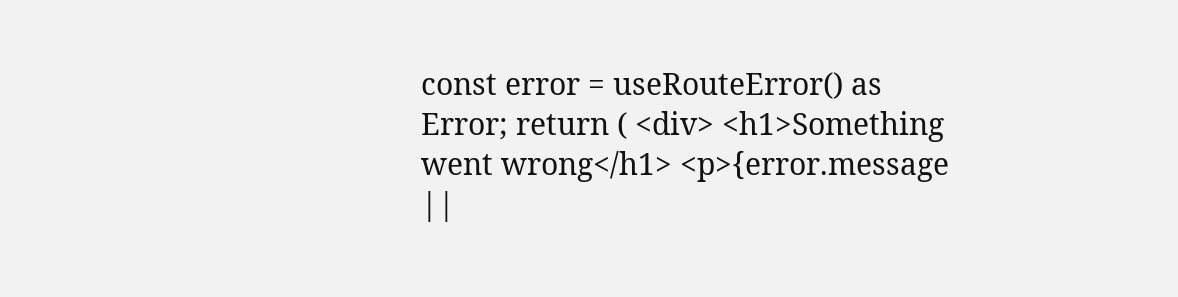const error = useRouteError() as Error; return ( <div> <h1>Something went wrong</h1> <p>{error.message ||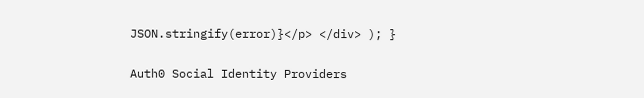JSON.stringify(error)}</p> </div> ); }

Auth0 Social Identity Providers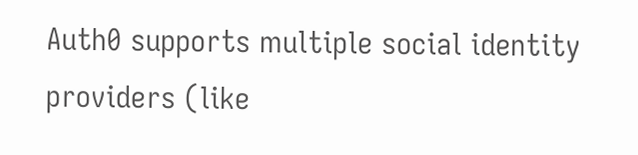Auth0 supports multiple social identity providers (like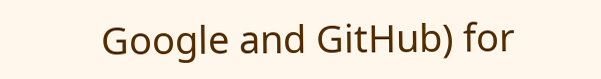Google and GitHub) for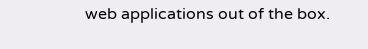web applications out of the box.